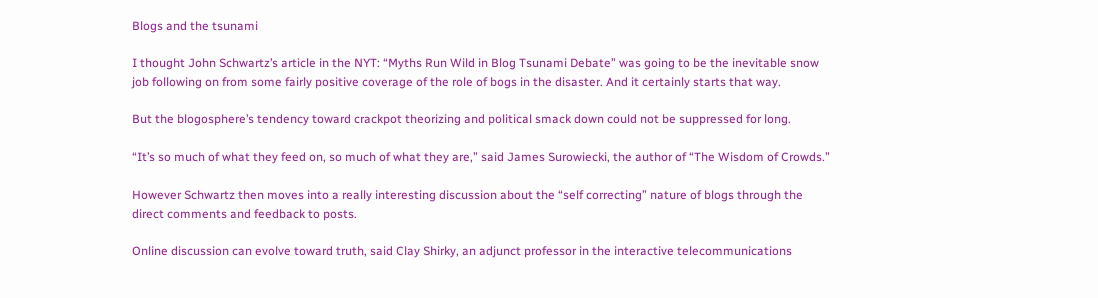Blogs and the tsunami

I thought John Schwartz’s article in the NYT: “Myths Run Wild in Blog Tsunami Debate” was going to be the inevitable snow job following on from some fairly positive coverage of the role of bogs in the disaster. And it certainly starts that way.

But the blogosphere’s tendency toward crackpot theorizing and political smack down could not be suppressed for long.

“It’s so much of what they feed on, so much of what they are,” said James Surowiecki, the author of “The Wisdom of Crowds.”

However Schwartz then moves into a really interesting discussion about the “self correcting” nature of blogs through the direct comments and feedback to posts.

Online discussion can evolve toward truth, said Clay Shirky, an adjunct professor in the interactive telecommunications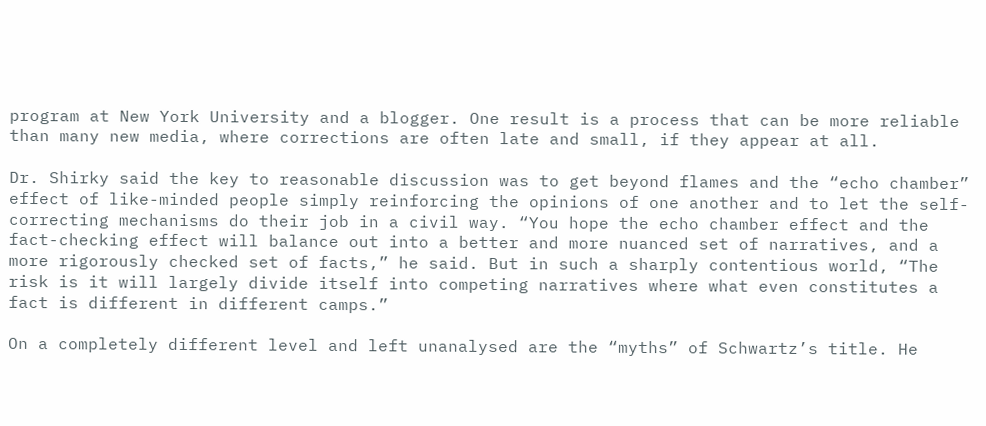program at New York University and a blogger. One result is a process that can be more reliable than many new media, where corrections are often late and small, if they appear at all.

Dr. Shirky said the key to reasonable discussion was to get beyond flames and the “echo chamber” effect of like-minded people simply reinforcing the opinions of one another and to let the self-correcting mechanisms do their job in a civil way. “You hope the echo chamber effect and the fact-checking effect will balance out into a better and more nuanced set of narratives, and a more rigorously checked set of facts,” he said. But in such a sharply contentious world, “The risk is it will largely divide itself into competing narratives where what even constitutes a fact is different in different camps.”

On a completely different level and left unanalysed are the “myths” of Schwartz’s title. He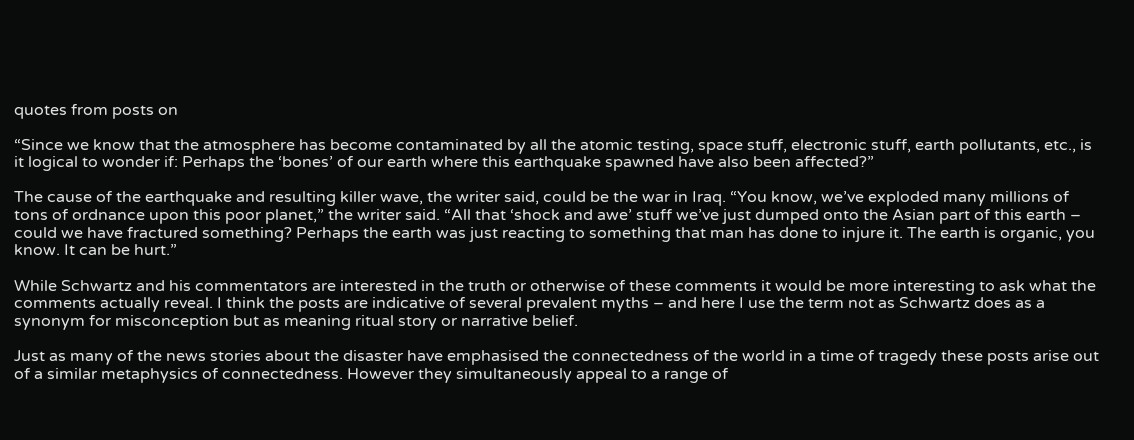quotes from posts on

“Since we know that the atmosphere has become contaminated by all the atomic testing, space stuff, electronic stuff, earth pollutants, etc., is it logical to wonder if: Perhaps the ‘bones’ of our earth where this earthquake spawned have also been affected?”

The cause of the earthquake and resulting killer wave, the writer said, could be the war in Iraq. “You know, we’ve exploded many millions of tons of ordnance upon this poor planet,” the writer said. “All that ‘shock and awe’ stuff we’ve just dumped onto the Asian part of this earth – could we have fractured something? Perhaps the earth was just reacting to something that man has done to injure it. The earth is organic, you know. It can be hurt.”

While Schwartz and his commentators are interested in the truth or otherwise of these comments it would be more interesting to ask what the comments actually reveal. I think the posts are indicative of several prevalent myths – and here I use the term not as Schwartz does as a synonym for misconception but as meaning ritual story or narrative belief.

Just as many of the news stories about the disaster have emphasised the connectedness of the world in a time of tragedy these posts arise out of a similar metaphysics of connectedness. However they simultaneously appeal to a range of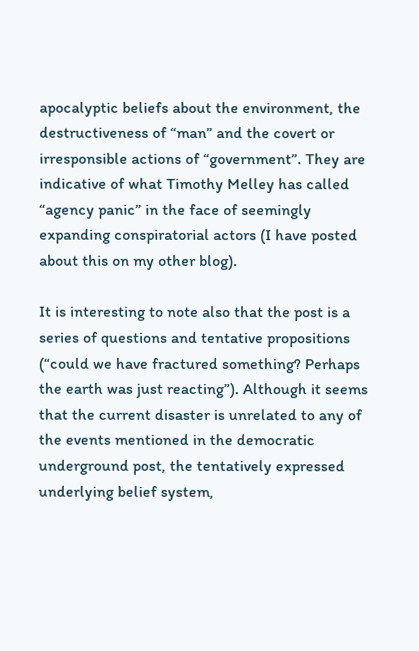apocalyptic beliefs about the environment, the destructiveness of “man” and the covert or irresponsible actions of “government”. They are indicative of what Timothy Melley has called “agency panic” in the face of seemingly expanding conspiratorial actors (I have posted about this on my other blog).

It is interesting to note also that the post is a series of questions and tentative propositions (“could we have fractured something? Perhaps the earth was just reacting”). Although it seems that the current disaster is unrelated to any of the events mentioned in the democratic underground post, the tentatively expressed underlying belief system,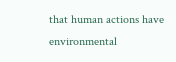that human actions have environmental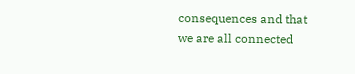consequences and that we are all connected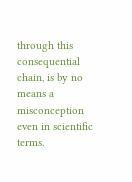through this consequential chain, is by no means a misconception even in scientific terms.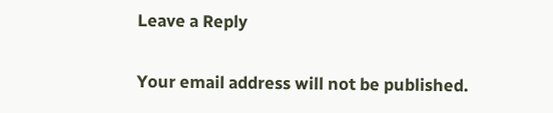Leave a Reply

Your email address will not be published.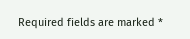Required fields are marked *